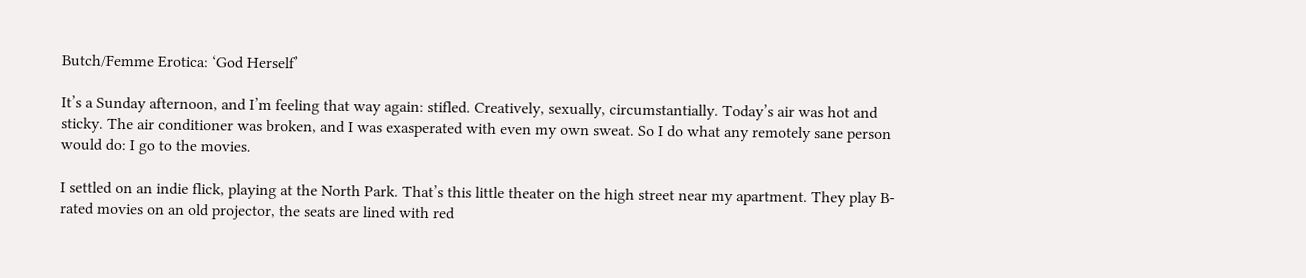Butch/Femme Erotica: ‘God Herself’

It’s a Sunday afternoon, and I’m feeling that way again: stifled. Creatively, sexually, circumstantially. Today’s air was hot and sticky. The air conditioner was broken, and I was exasperated with even my own sweat. So I do what any remotely sane person would do: I go to the movies.

I settled on an indie flick, playing at the North Park. That’s this little theater on the high street near my apartment. They play B-rated movies on an old projector, the seats are lined with red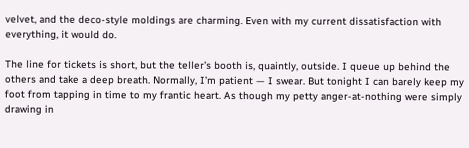velvet, and the deco-style moldings are charming. Even with my current dissatisfaction with everything, it would do.

The line for tickets is short, but the teller’s booth is, quaintly, outside. I queue up behind the others and take a deep breath. Normally, I’m patient — I swear. But tonight I can barely keep my foot from tapping in time to my frantic heart. As though my petty anger-at-nothing were simply drawing in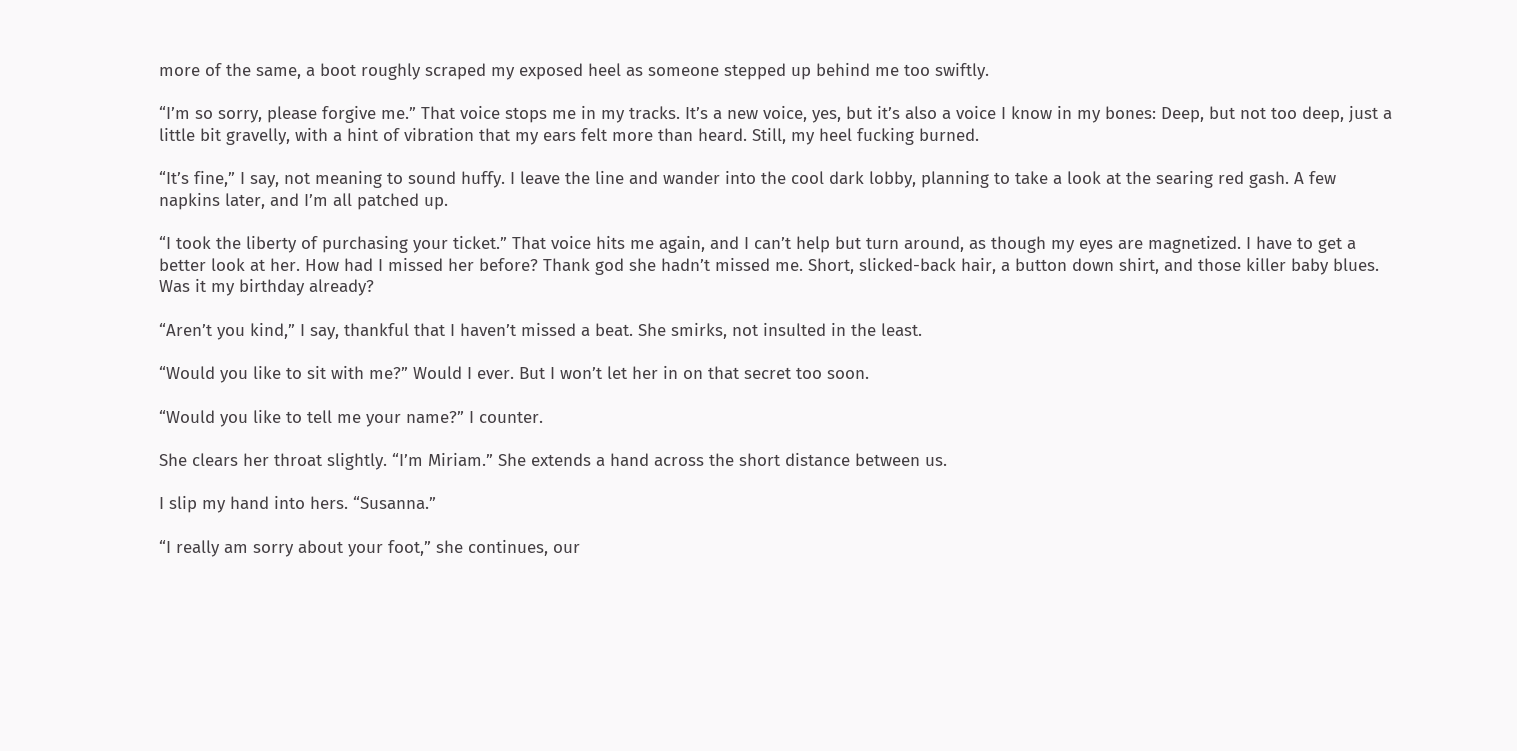more of the same, a boot roughly scraped my exposed heel as someone stepped up behind me too swiftly.

“I’m so sorry, please forgive me.” That voice stops me in my tracks. It’s a new voice, yes, but it’s also a voice I know in my bones: Deep, but not too deep, just a little bit gravelly, with a hint of vibration that my ears felt more than heard. Still, my heel fucking burned.

“It’s fine,” I say, not meaning to sound huffy. I leave the line and wander into the cool dark lobby, planning to take a look at the searing red gash. A few napkins later, and I’m all patched up.

“I took the liberty of purchasing your ticket.” That voice hits me again, and I can’t help but turn around, as though my eyes are magnetized. I have to get a better look at her. How had I missed her before? Thank god she hadn’t missed me. Short, slicked-back hair, a button down shirt, and those killer baby blues. Was it my birthday already?

“Aren’t you kind,” I say, thankful that I haven’t missed a beat. She smirks, not insulted in the least.

“Would you like to sit with me?” Would I ever. But I won’t let her in on that secret too soon.

“Would you like to tell me your name?” I counter.

She clears her throat slightly. “I’m Miriam.” She extends a hand across the short distance between us.

I slip my hand into hers. “Susanna.”

“I really am sorry about your foot,” she continues, our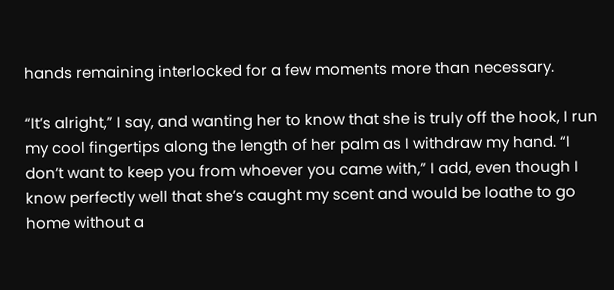hands remaining interlocked for a few moments more than necessary.

“It’s alright,” I say, and wanting her to know that she is truly off the hook, I run my cool fingertips along the length of her palm as I withdraw my hand. “I don’t want to keep you from whoever you came with,” I add, even though I know perfectly well that she’s caught my scent and would be loathe to go home without a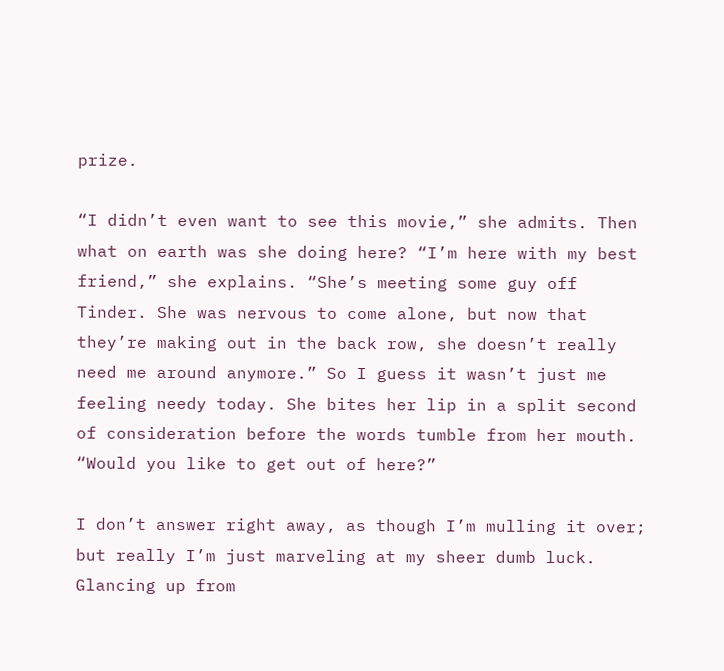prize.

“I didn’t even want to see this movie,” she admits. Then what on earth was she doing here? “I’m here with my best friend,” she explains. “She’s meeting some guy off Tinder. She was nervous to come alone, but now that they’re making out in the back row, she doesn’t really need me around anymore.” So I guess it wasn’t just me feeling needy today. She bites her lip in a split second of consideration before the words tumble from her mouth. “Would you like to get out of here?”

I don’t answer right away, as though I’m mulling it over; but really I’m just marveling at my sheer dumb luck. Glancing up from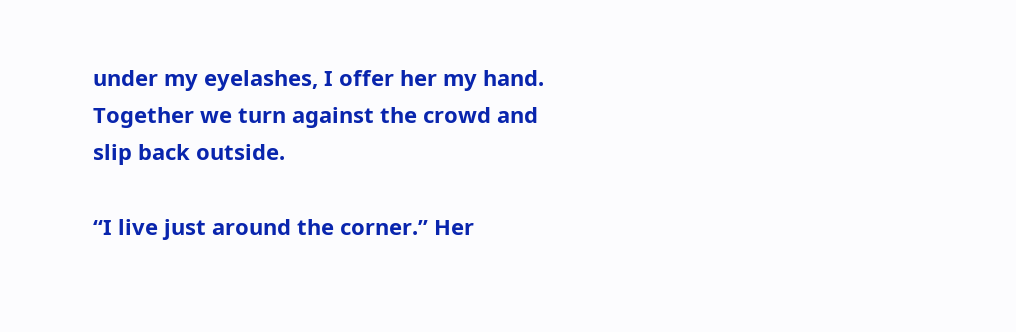under my eyelashes, I offer her my hand. Together we turn against the crowd and slip back outside.

“I live just around the corner.” Her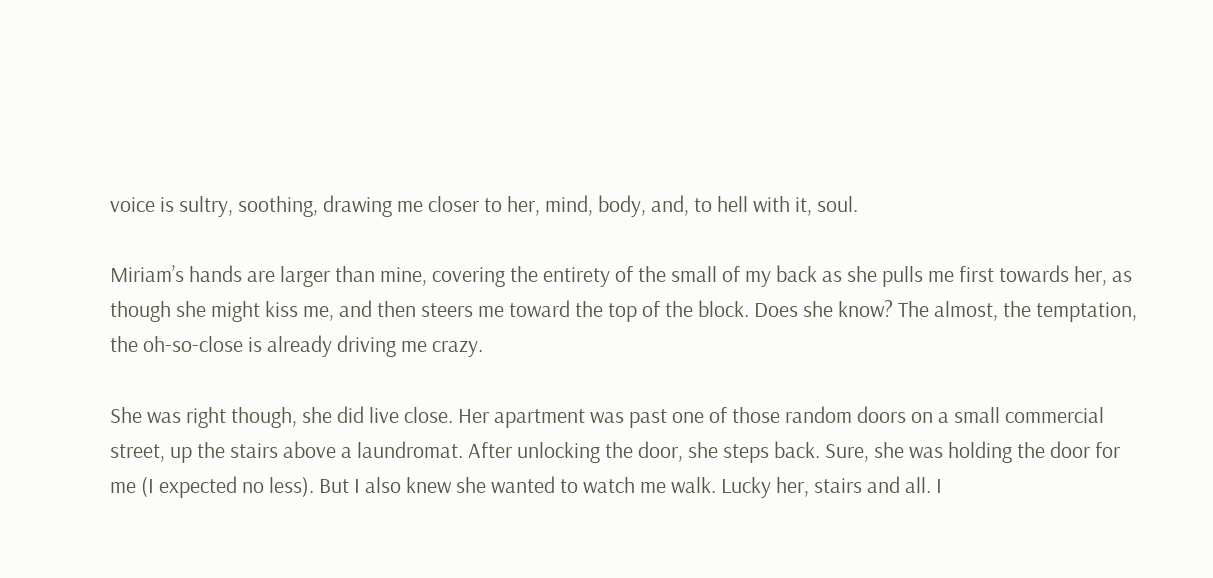voice is sultry, soothing, drawing me closer to her, mind, body, and, to hell with it, soul.

Miriam’s hands are larger than mine, covering the entirety of the small of my back as she pulls me first towards her, as though she might kiss me, and then steers me toward the top of the block. Does she know? The almost, the temptation, the oh-so-close is already driving me crazy.

She was right though, she did live close. Her apartment was past one of those random doors on a small commercial street, up the stairs above a laundromat. After unlocking the door, she steps back. Sure, she was holding the door for me (I expected no less). But I also knew she wanted to watch me walk. Lucky her, stairs and all. I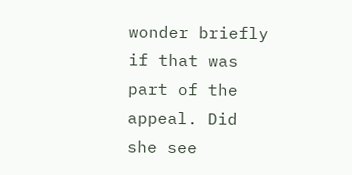wonder briefly if that was part of the appeal. Did she see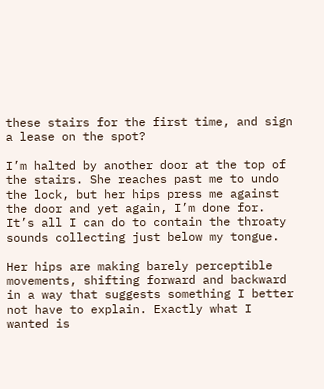these stairs for the first time, and sign a lease on the spot?

I’m halted by another door at the top of the stairs. She reaches past me to undo the lock, but her hips press me against the door and yet again, I’m done for. It’s all I can do to contain the throaty sounds collecting just below my tongue.

Her hips are making barely perceptible movements, shifting forward and backward in a way that suggests something I better not have to explain. Exactly what I wanted is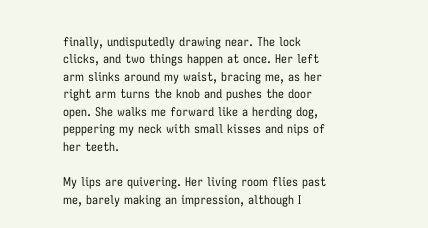finally, undisputedly drawing near. The lock clicks, and two things happen at once. Her left arm slinks around my waist, bracing me, as her right arm turns the knob and pushes the door open. She walks me forward like a herding dog, peppering my neck with small kisses and nips of her teeth.

My lips are quivering. Her living room flies past me, barely making an impression, although I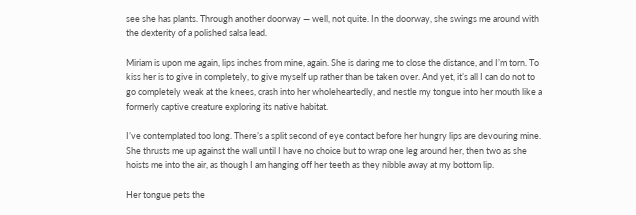see she has plants. Through another doorway — well, not quite. In the doorway, she swings me around with the dexterity of a polished salsa lead.

Miriam is upon me again, lips inches from mine, again. She is daring me to close the distance, and I’m torn. To kiss her is to give in completely, to give myself up rather than be taken over. And yet, it’s all I can do not to go completely weak at the knees, crash into her wholeheartedly, and nestle my tongue into her mouth like a formerly captive creature exploring its native habitat.

I’ve contemplated too long. There’s a split second of eye contact before her hungry lips are devouring mine. She thrusts me up against the wall until I have no choice but to wrap one leg around her, then two as she hoists me into the air, as though I am hanging off her teeth as they nibble away at my bottom lip.

Her tongue pets the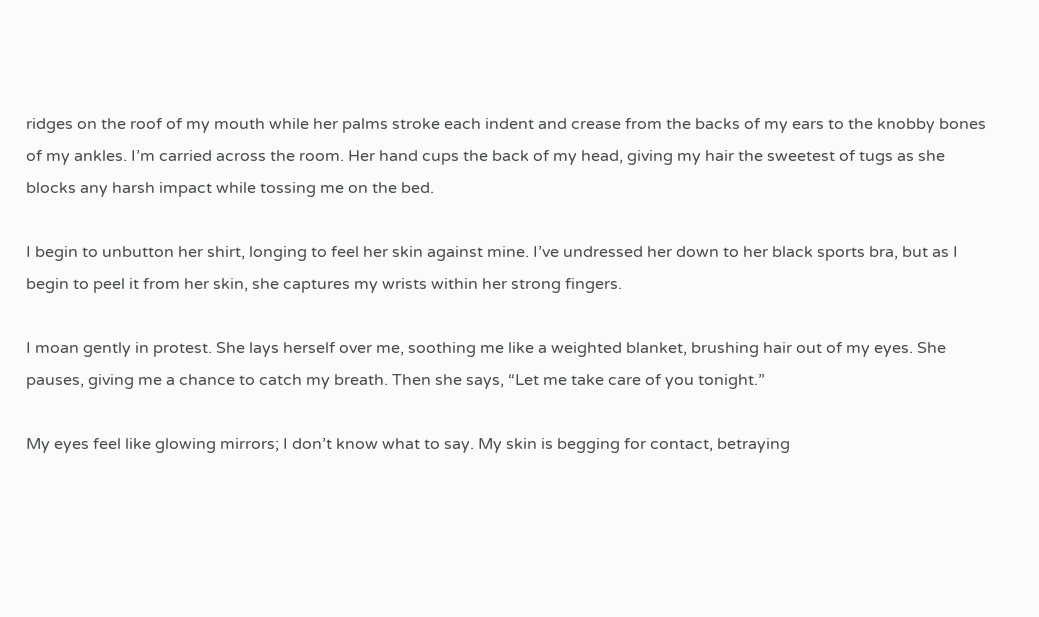ridges on the roof of my mouth while her palms stroke each indent and crease from the backs of my ears to the knobby bones of my ankles. I’m carried across the room. Her hand cups the back of my head, giving my hair the sweetest of tugs as she blocks any harsh impact while tossing me on the bed.

I begin to unbutton her shirt, longing to feel her skin against mine. I’ve undressed her down to her black sports bra, but as I begin to peel it from her skin, she captures my wrists within her strong fingers.

I moan gently in protest. She lays herself over me, soothing me like a weighted blanket, brushing hair out of my eyes. She pauses, giving me a chance to catch my breath. Then she says, “Let me take care of you tonight.”

My eyes feel like glowing mirrors; I don’t know what to say. My skin is begging for contact, betraying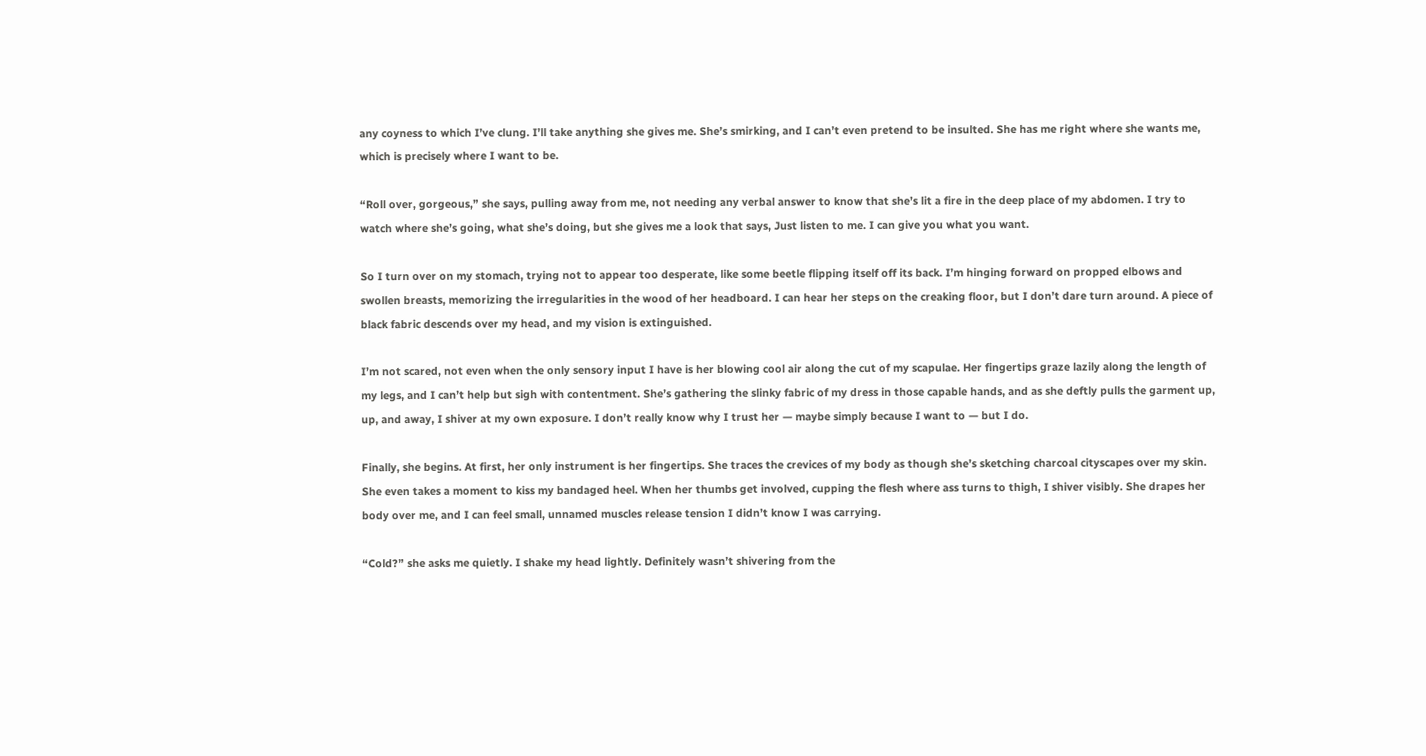any coyness to which I’ve clung. I’ll take anything she gives me. She’s smirking, and I can’t even pretend to be insulted. She has me right where she wants me, which is precisely where I want to be.

“Roll over, gorgeous,” she says, pulling away from me, not needing any verbal answer to know that she’s lit a fire in the deep place of my abdomen. I try to watch where she’s going, what she’s doing, but she gives me a look that says, Just listen to me. I can give you what you want.

So I turn over on my stomach, trying not to appear too desperate, like some beetle flipping itself off its back. I’m hinging forward on propped elbows and swollen breasts, memorizing the irregularities in the wood of her headboard. I can hear her steps on the creaking floor, but I don’t dare turn around. A piece of black fabric descends over my head, and my vision is extinguished.

I’m not scared, not even when the only sensory input I have is her blowing cool air along the cut of my scapulae. Her fingertips graze lazily along the length of my legs, and I can’t help but sigh with contentment. She’s gathering the slinky fabric of my dress in those capable hands, and as she deftly pulls the garment up, up, and away, I shiver at my own exposure. I don’t really know why I trust her — maybe simply because I want to — but I do.

Finally, she begins. At first, her only instrument is her fingertips. She traces the crevices of my body as though she’s sketching charcoal cityscapes over my skin. She even takes a moment to kiss my bandaged heel. When her thumbs get involved, cupping the flesh where ass turns to thigh, I shiver visibly. She drapes her body over me, and I can feel small, unnamed muscles release tension I didn’t know I was carrying.

“Cold?” she asks me quietly. I shake my head lightly. Definitely wasn’t shivering from the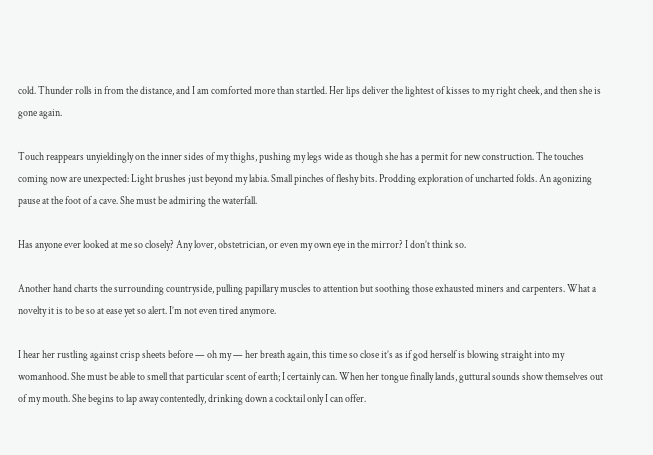cold. Thunder rolls in from the distance, and I am comforted more than startled. Her lips deliver the lightest of kisses to my right cheek, and then she is gone again.

Touch reappears unyieldingly on the inner sides of my thighs, pushing my legs wide as though she has a permit for new construction. The touches coming now are unexpected: Light brushes just beyond my labia. Small pinches of fleshy bits. Prodding exploration of uncharted folds. An agonizing pause at the foot of a cave. She must be admiring the waterfall.

Has anyone ever looked at me so closely? Any lover, obstetrician, or even my own eye in the mirror? I don’t think so.

Another hand charts the surrounding countryside, pulling papillary muscles to attention but soothing those exhausted miners and carpenters. What a novelty it is to be so at ease yet so alert. I’m not even tired anymore.

I hear her rustling against crisp sheets before — oh my — her breath again, this time so close it’s as if god herself is blowing straight into my womanhood. She must be able to smell that particular scent of earth; I certainly can. When her tongue finally lands, guttural sounds show themselves out of my mouth. She begins to lap away contentedly, drinking down a cocktail only I can offer.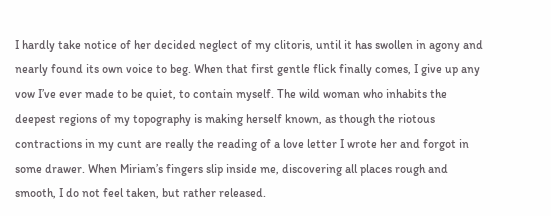I hardly take notice of her decided neglect of my clitoris, until it has swollen in agony and nearly found its own voice to beg. When that first gentle flick finally comes, I give up any vow I’ve ever made to be quiet, to contain myself. The wild woman who inhabits the deepest regions of my topography is making herself known, as though the riotous contractions in my cunt are really the reading of a love letter I wrote her and forgot in some drawer. When Miriam’s fingers slip inside me, discovering all places rough and smooth, I do not feel taken, but rather released.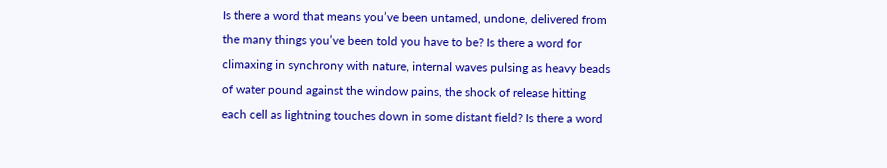Is there a word that means you’ve been untamed, undone, delivered from the many things you’ve been told you have to be? Is there a word for climaxing in synchrony with nature, internal waves pulsing as heavy beads of water pound against the window pains, the shock of release hitting each cell as lightning touches down in some distant field? Is there a word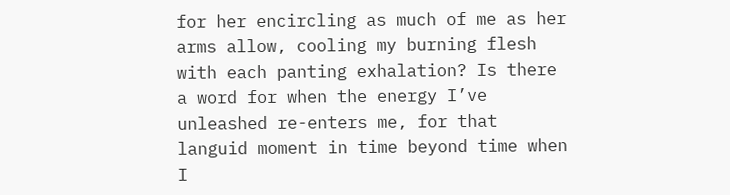for her encircling as much of me as her arms allow, cooling my burning flesh with each panting exhalation? Is there a word for when the energy I’ve unleashed re-enters me, for that languid moment in time beyond time when I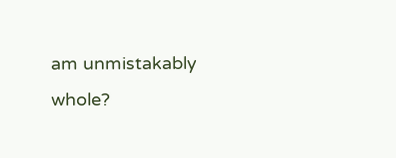am unmistakably whole?